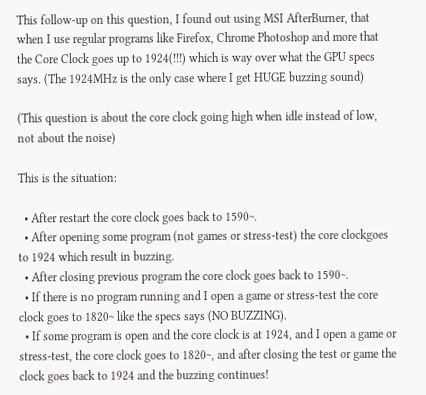This follow-up on this question, I found out using MSI AfterBurner, that when I use regular programs like Firefox, Chrome Photoshop and more that the Core Clock goes up to 1924(!!!) which is way over what the GPU specs says. (The 1924MHz is the only case where I get HUGE buzzing sound)

(This question is about the core clock going high when idle instead of low, not about the noise)

This is the situation:

  • After restart the core clock goes back to 1590~.
  • After opening some program (not games or stress-test) the core clockgoes to 1924 which result in buzzing.
  • After closing previous program the core clock goes back to 1590~.
  • If there is no program running and I open a game or stress-test the core clock goes to 1820~ like the specs says (NO BUZZING).
  • If some program is open and the core clock is at 1924, and I open a game or stress-test, the core clock goes to 1820~, and after closing the test or game the clock goes back to 1924 and the buzzing continues!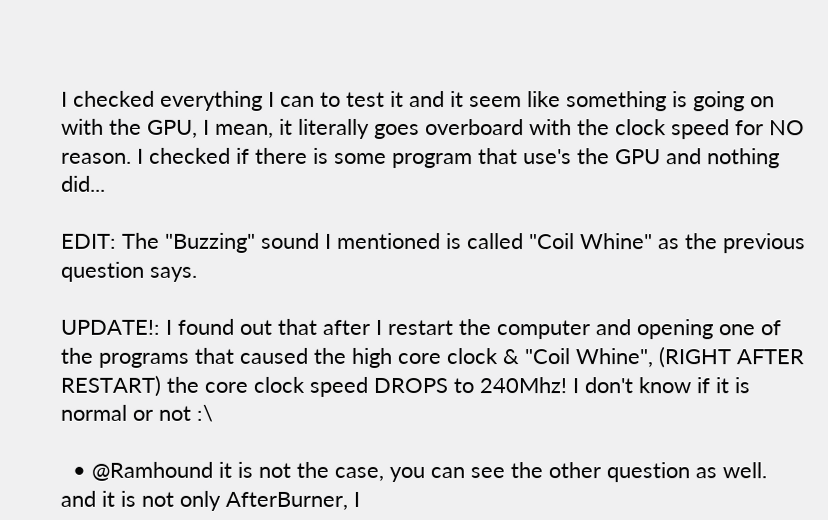I checked everything I can to test it and it seem like something is going on with the GPU, I mean, it literally goes overboard with the clock speed for NO reason. I checked if there is some program that use's the GPU and nothing did...

EDIT: The "Buzzing" sound I mentioned is called "Coil Whine" as the previous question says.

UPDATE!: I found out that after I restart the computer and opening one of the programs that caused the high core clock & "Coil Whine", (RIGHT AFTER RESTART) the core clock speed DROPS to 240Mhz! I don't know if it is normal or not :\

  • @Ramhound it is not the case, you can see the other question as well. and it is not only AfterBurner, I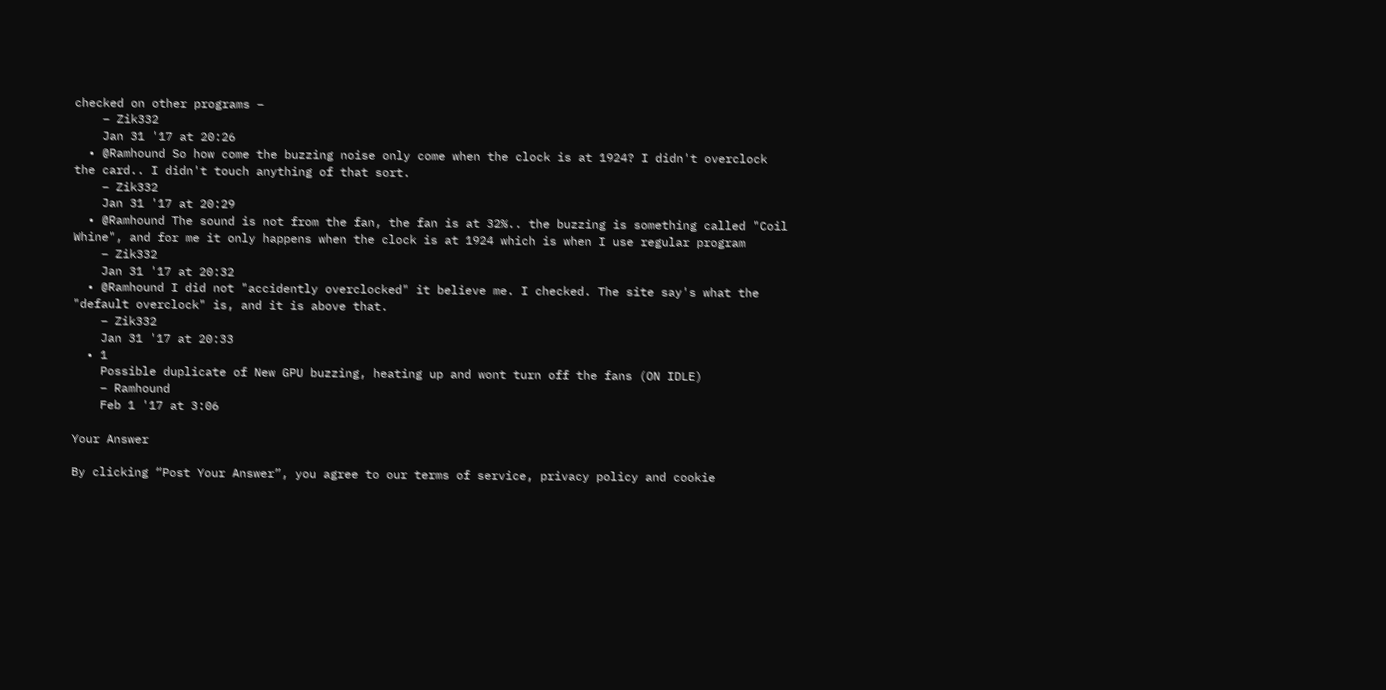checked on other programs –
    – Zik332
    Jan 31 '17 at 20:26
  • @Ramhound So how come the buzzing noise only come when the clock is at 1924? I didn't overclock the card.. I didn't touch anything of that sort.
    – Zik332
    Jan 31 '17 at 20:29
  • @Ramhound The sound is not from the fan, the fan is at 32%.. the buzzing is something called "Coil Whine", and for me it only happens when the clock is at 1924 which is when I use regular program
    – Zik332
    Jan 31 '17 at 20:32
  • @Ramhound I did not "accidently overclocked" it believe me. I checked. The site say's what the "default overclock" is, and it is above that.
    – Zik332
    Jan 31 '17 at 20:33
  • 1
    Possible duplicate of New GPU buzzing, heating up and wont turn off the fans (ON IDLE)
    – Ramhound
    Feb 1 '17 at 3:06

Your Answer

By clicking “Post Your Answer”, you agree to our terms of service, privacy policy and cookie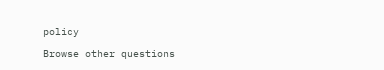policy

Browse other questions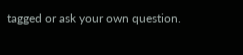tagged or ask your own question.